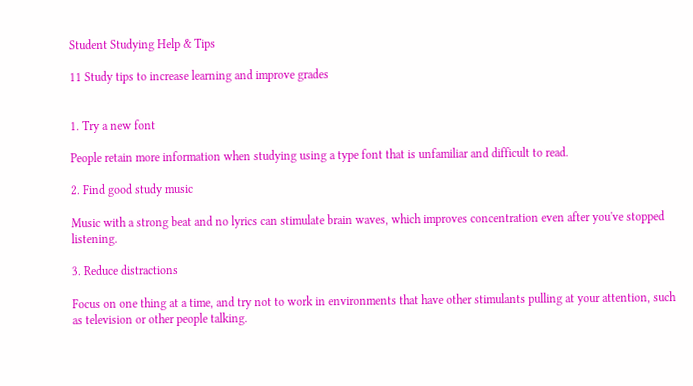Student Studying Help & Tips

11 Study tips to increase learning and improve grades


1. Try a new font

People retain more information when studying using a type font that is unfamiliar and difficult to read.

2. Find good study music

Music with a strong beat and no lyrics can stimulate brain waves, which improves concentration even after you've stopped listening.

3. Reduce distractions

Focus on one thing at a time, and try not to work in environments that have other stimulants pulling at your attention, such as television or other people talking.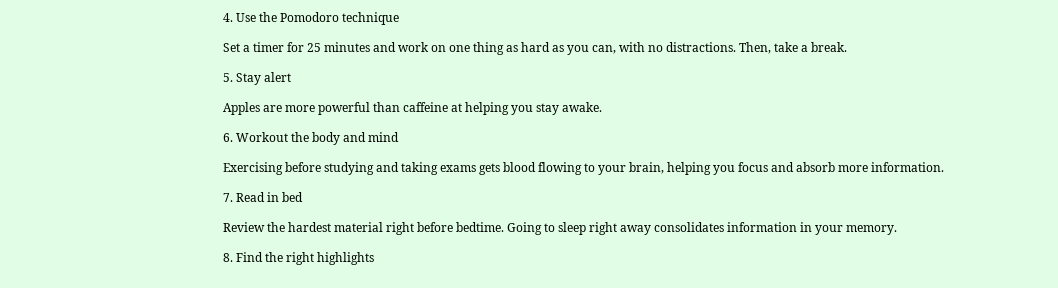4. Use the Pomodoro technique

Set a timer for 25 minutes and work on one thing as hard as you can, with no distractions. Then, take a break.

5. Stay alert

Apples are more powerful than caffeine at helping you stay awake.

6. Workout the body and mind

Exercising before studying and taking exams gets blood flowing to your brain, helping you focus and absorb more information.

7. Read in bed

Review the hardest material right before bedtime. Going to sleep right away consolidates information in your memory.

8. Find the right highlights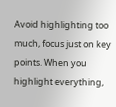Avoid highlighting too much, focus just on key points. When you highlight everything,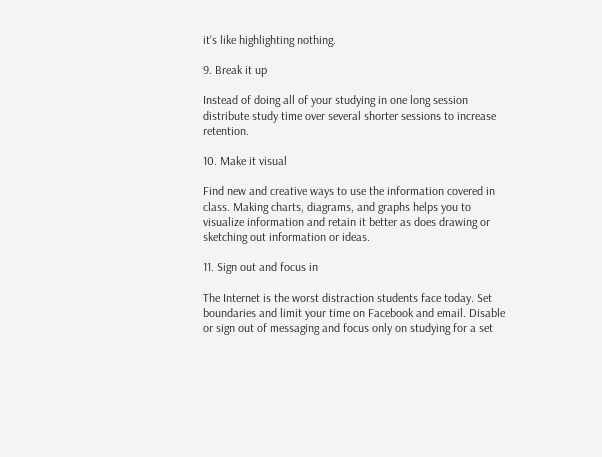it's like highlighting nothing.

9. Break it up

Instead of doing all of your studying in one long session distribute study time over several shorter sessions to increase retention.

10. Make it visual

Find new and creative ways to use the information covered in class. Making charts, diagrams, and graphs helps you to visualize information and retain it better as does drawing or sketching out information or ideas.

11. Sign out and focus in

The Internet is the worst distraction students face today. Set boundaries and limit your time on Facebook and email. Disable or sign out of messaging and focus only on studying for a set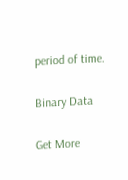period of time.

Binary Data

Get More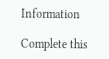Information

Complete this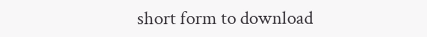short form to download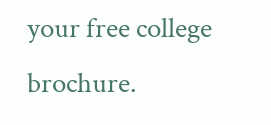your free college brochure.